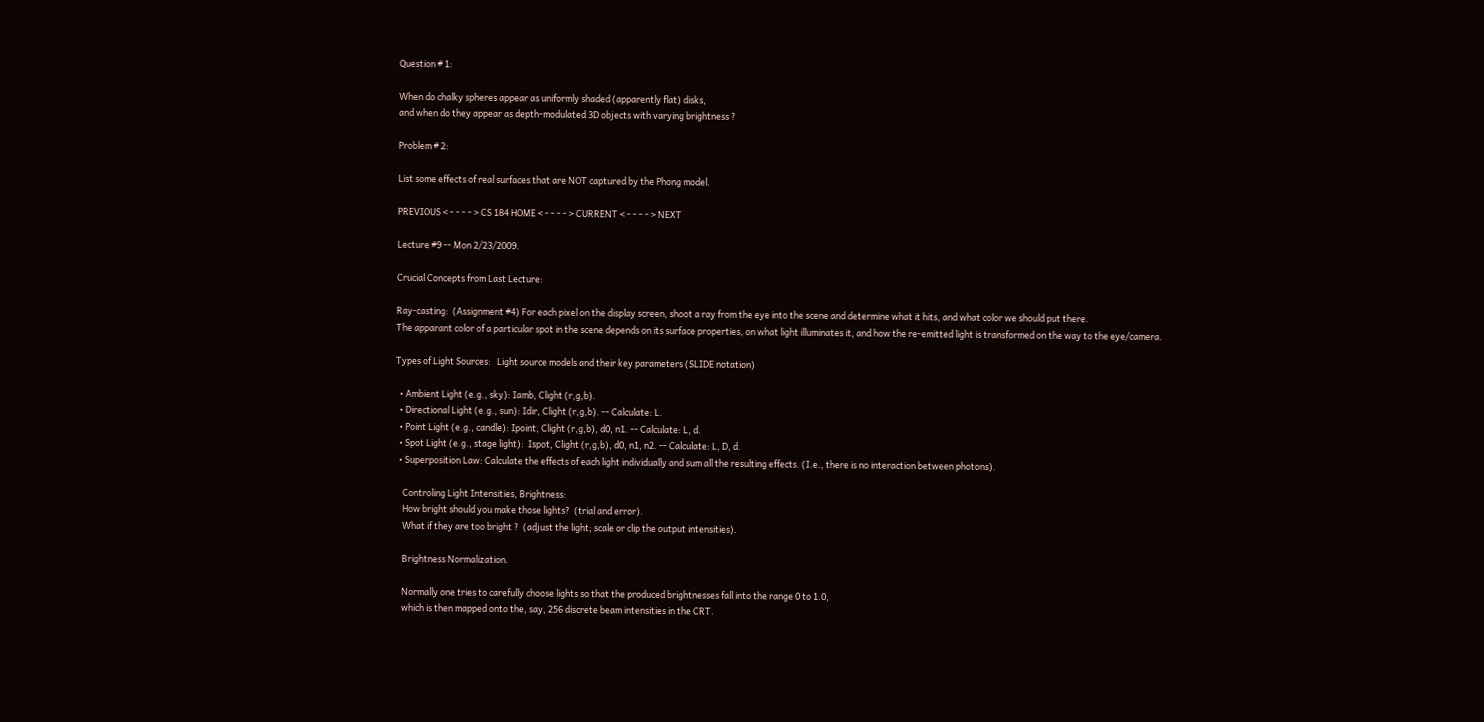Question # 1:

When do chalky spheres appear as uniformly shaded (apparently flat) disks,
and when do they appear as depth-modulated 3D objects with varying brightness ?

Problem # 2:

List some effects of real surfaces that are NOT captured by the Phong model.

PREVIOUS < - - - - > CS 184 HOME < - - - - > CURRENT < - - - - > NEXT

Lecture #9 -- Mon 2/23/2009.

Crucial Concepts from Last Lecture:

Ray-casting:  (Assignment #4) For each pixel on the display screen, shoot a ray from the eye into the scene and determine what it hits, and what color we should put there.
The apparant color of a particular spot in the scene depends on its surface properties, on what light illuminates it, and how the re-emitted light is transformed on the way to the eye/camera.

Types of Light Sources:   Light source models and their key parameters (SLIDE notation)

  • Ambient Light (e.g., sky): Iamb, Clight (r,g,b).
  • Directional Light (e.g., sun): Idir, Clight (r,g,b). -- Calculate: L.
  • Point Light (e.g., candle): Ipoint, Clight (r,g,b), d0, n1. -- Calculate: L, d.
  • Spot Light (e.g., stage light):  Ispot, Clight (r,g,b), d0, n1, n2. -- Calculate: L, D, d.
  • Superposition Law: Calculate the effects of each light individually and sum all the resulting effects. (I.e., there is no interaction between photons).

    Controling Light Intensities, Brightness:
    How bright should you make those lights?  (trial and error).
    What if they are too bright ?  (adjust the light; scale or clip the output intensities).

    Brightness Normalization.

    Normally one tries to carefully choose lights so that the produced brightnesses fall into the range 0 to 1.0,
    which is then mapped onto the, say, 256 discrete beam intensities in the CRT.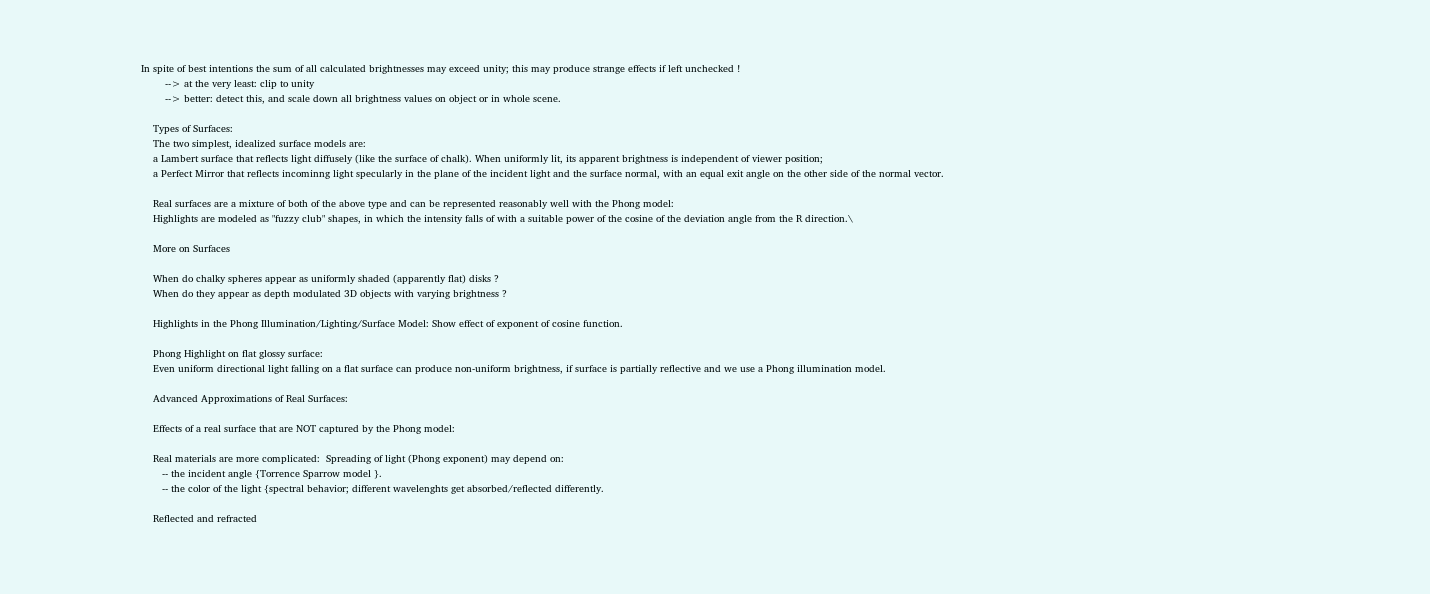In spite of best intentions the sum of all calculated brightnesses may exceed unity; this may produce strange effects if left unchecked !
        --> at the very least: clip to unity
        --> better: detect this, and scale down all brightness values on object or in whole scene.

    Types of Surfaces:
    The two simplest, idealized surface models are:
    a Lambert surface that reflects light diffusely (like the surface of chalk). When uniformly lit, its apparent brightness is independent of viewer position;
    a Perfect Mirror that reflects incominng light specularly in the plane of the incident light and the surface normal, with an equal exit angle on the other side of the normal vector.

    Real surfaces are a mixture of both of the above type and can be represented reasonably well with the Phong model:
    Highlights are modeled as "fuzzy club" shapes, in which the intensity falls of with a suitable power of the cosine of the deviation angle from the R direction.\

    More on Surfaces

    When do chalky spheres appear as uniformly shaded (apparently flat) disks ?
    When do they appear as depth modulated 3D objects with varying brightness ?

    Highlights in the Phong Illumination/Lighting/Surface Model: Show effect of exponent of cosine function.

    Phong Highlight on flat glossy surface:
    Even uniform directional light falling on a flat surface can produce non-uniform brightness, if surface is partially reflective and we use a Phong illumination model.

    Advanced Approximations of Real Surfaces:

    Effects of a real surface that are NOT captured by the Phong model:

    Real materials are more complicated:  Spreading of light (Phong exponent) may depend on:
       -- the incident angle {Torrence Sparrow model }.
       -- the color of the light {spectral behavior; different wavelenghts get absorbed/reflected differently.

    Reflected and refracted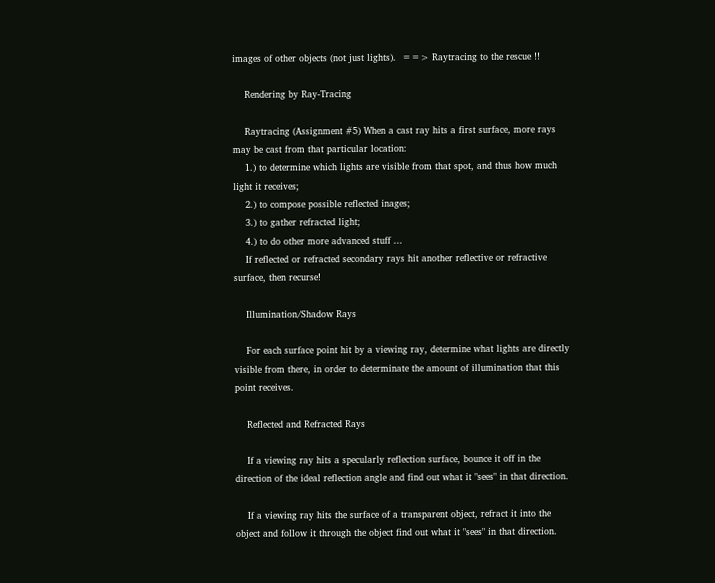images of other objects (not just lights).  ==> Raytracing to the rescue !!

    Rendering by Ray-Tracing

    Raytracing (Assignment #5) When a cast ray hits a first surface, more rays may be cast from that particular location:
    1.) to determine which lights are visible from that spot, and thus how much light it receives;
    2.) to compose possible reflected inages;
    3.) to gather refracted light;
    4.) to do other more advanced stuff ...
    If reflected or refracted secondary rays hit another reflective or refractive surface, then recurse!

    Illumination/Shadow Rays

    For each surface point hit by a viewing ray, determine what lights are directly visible from there, in order to determinate the amount of illumination that this point receives.

    Reflected and Refracted Rays

    If a viewing ray hits a specularly reflection surface, bounce it off in the direction of the ideal reflection angle and find out what it "sees" in that direction.

    If a viewing ray hits the surface of a transparent object, refract it into the object and follow it through the object find out what it "sees" in that direction.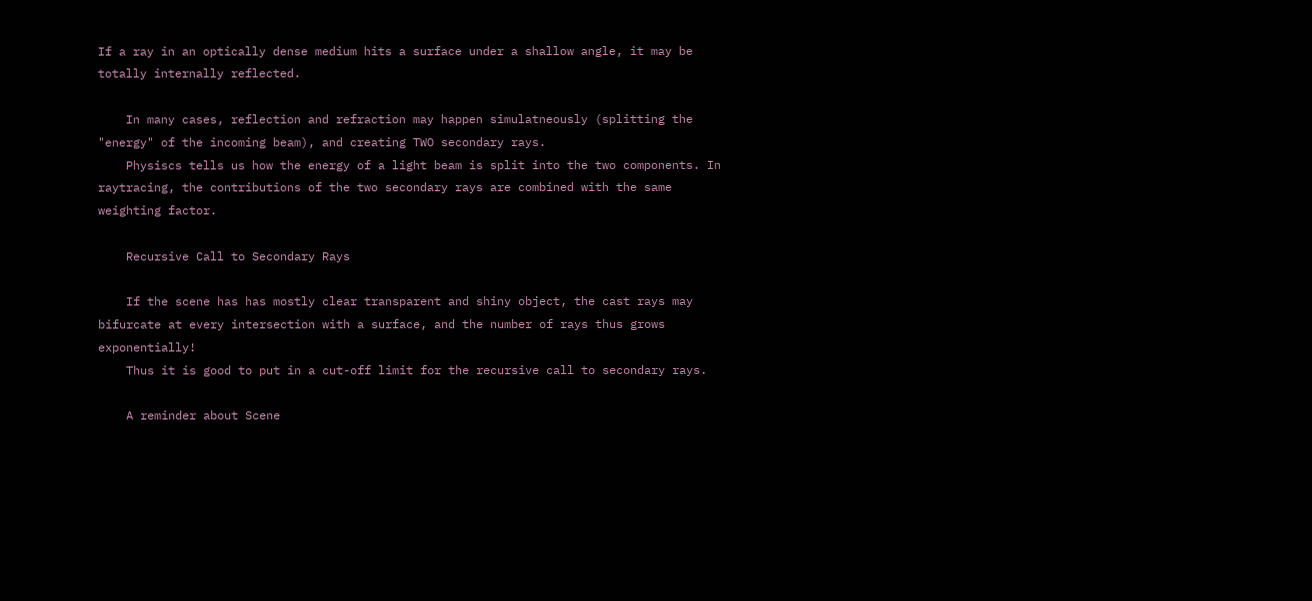If a ray in an optically dense medium hits a surface under a shallow angle, it may be totally internally reflected.

    In many cases, reflection and refraction may happen simulatneously (splitting the "energy" of the incoming beam), and creating TWO secondary rays.
    Physiscs tells us how the energy of a light beam is split into the two components. In raytracing, the contributions of the two secondary rays are combined with the same weighting factor.

    Recursive Call to Secondary Rays

    If the scene has has mostly clear transparent and shiny object, the cast rays may bifurcate at every intersection with a surface, and the number of rays thus grows exponentially!
    Thus it is good to put in a cut-off limit for the recursive call to secondary rays.

    A reminder about Scene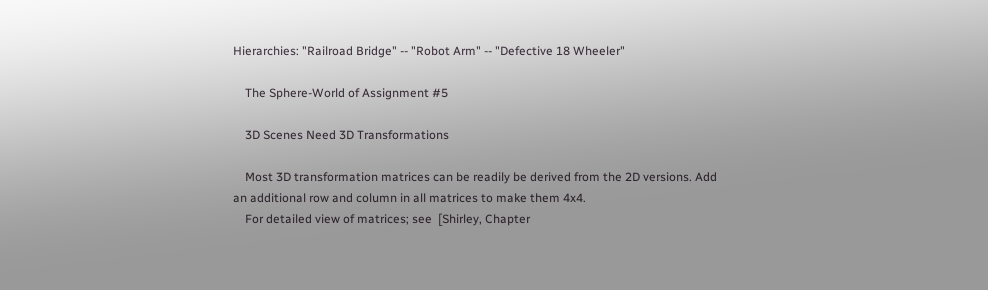Hierarchies: "Railroad Bridge" -- "Robot Arm" -- "Defective 18 Wheeler"

    The Sphere-World of Assignment #5

    3D Scenes Need 3D Transformations

    Most 3D transformation matrices can be readily be derived from the 2D versions. Add an additional row and column in all matrices to make them 4x4.
    For detailed view of matrices; see  [Shirley, Chapter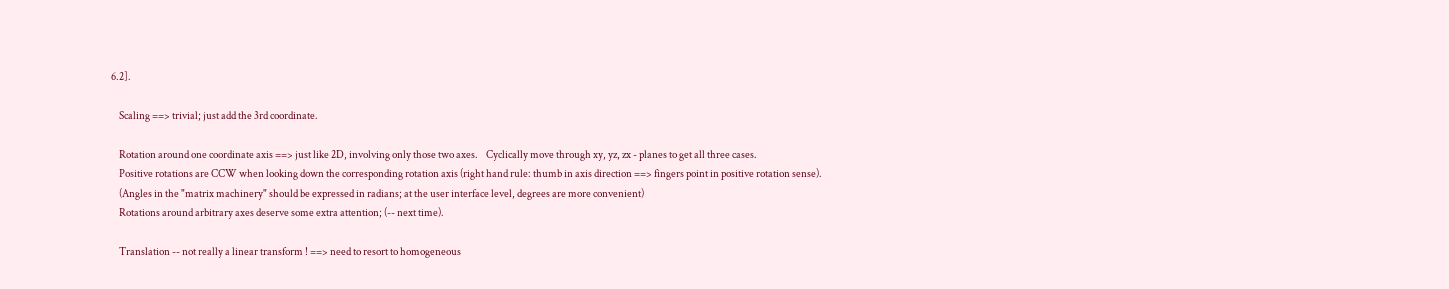6.2].

    Scaling ==> trivial; just add the 3rd coordinate.

    Rotation around one coordinate axis ==> just like 2D, involving only those two axes.    Cyclically move through xy, yz, zx - planes to get all three cases.
    Positive rotations are CCW when looking down the corresponding rotation axis (right hand rule: thumb in axis direction ==> fingers point in positive rotation sense).
    (Angles in the "matrix machinery" should be expressed in radians; at the user interface level, degrees are more convenient)
    Rotations around arbitrary axes deserve some extra attention; (-- next time).

    Translation -- not really a linear transform ! ==> need to resort to homogeneous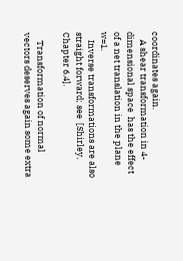coordinates again.
    A shear transformation in 4-dimensional space  has the effect of a net translation in the plane w=1.
    Inverse transformations are also straight forward; see  [Shirley, Chapter 6.4].

    Transformation of normal vectors deserves again some extra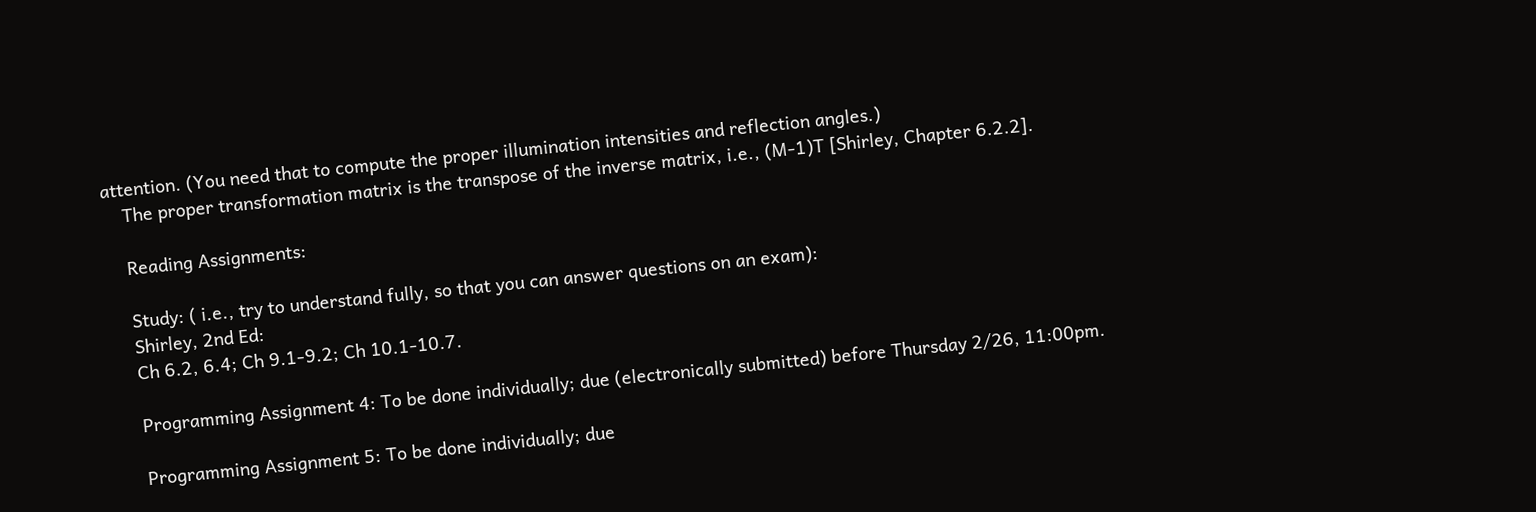attention. (You need that to compute the proper illumination intensities and reflection angles.)
    The proper transformation matrix is the transpose of the inverse matrix, i.e., (M-1)T [Shirley, Chapter 6.2.2].

    Reading Assignments:

    Study: ( i.e., try to understand fully, so that you can answer questions on an exam):
    Shirley, 2nd Ed:
    Ch 6.2, 6.4; Ch 9.1-9.2; Ch 10.1-10.7.

    Programming Assignment 4: To be done individually; due (electronically submitted) before Thursday 2/26, 11:00pm.

    Programming Assignment 5: To be done individually; due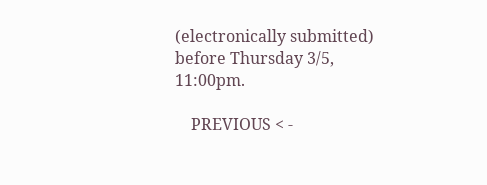(electronically submitted) before Thursday 3/5, 11:00pm.

    PREVIOUS < -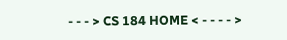- - - > CS 184 HOME < - - - - >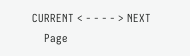CURRENT < - - - - > NEXT
    Page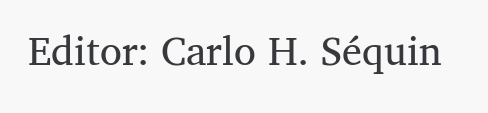Editor: Carlo H. Séquin